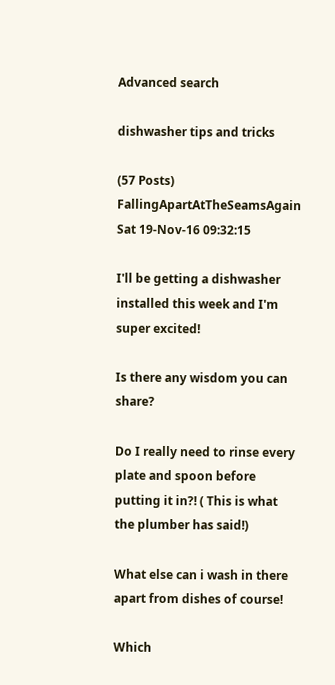Advanced search

dishwasher tips and tricks

(57 Posts)
FallingApartAtTheSeamsAgain Sat 19-Nov-16 09:32:15

I'll be getting a dishwasher installed this week and I'm super excited!

Is there any wisdom you can share?

Do I really need to rinse every plate and spoon before putting it in?! ( This is what the plumber has said!)

What else can i wash in there apart from dishes of course!

Which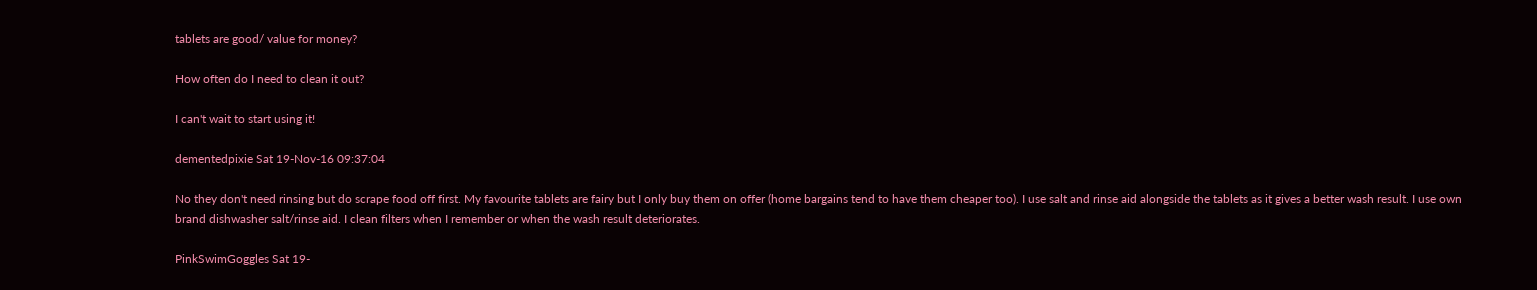tablets are good/ value for money?

How often do I need to clean it out?

I can't wait to start using it!

dementedpixie Sat 19-Nov-16 09:37:04

No they don't need rinsing but do scrape food off first. My favourite tablets are fairy but I only buy them on offer (home bargains tend to have them cheaper too). I use salt and rinse aid alongside the tablets as it gives a better wash result. I use own brand dishwasher salt/rinse aid. I clean filters when I remember or when the wash result deteriorates.

PinkSwimGoggles Sat 19-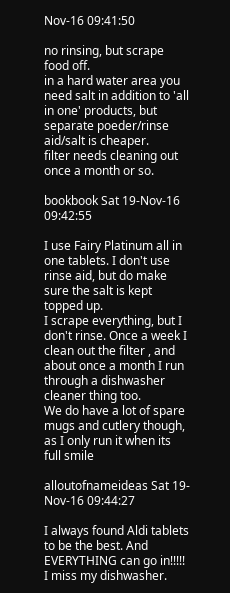Nov-16 09:41:50

no rinsing, but scrape food off.
in a hard water area you need salt in addition to 'all in one' products, but separate poeder/rinse aid/salt is cheaper.
filter needs cleaning out once a month or so.

bookbook Sat 19-Nov-16 09:42:55

I use Fairy Platinum all in one tablets. I don't use rinse aid, but do make sure the salt is kept topped up.
I scrape everything, but I don't rinse. Once a week I clean out the filter , and about once a month I run through a dishwasher cleaner thing too.
We do have a lot of spare mugs and cutlery though, as I only run it when its full smile

alloutofnameideas Sat 19-Nov-16 09:44:27

I always found Aldi tablets to be the best. And EVERYTHING can go in!!!!! I miss my dishwasher.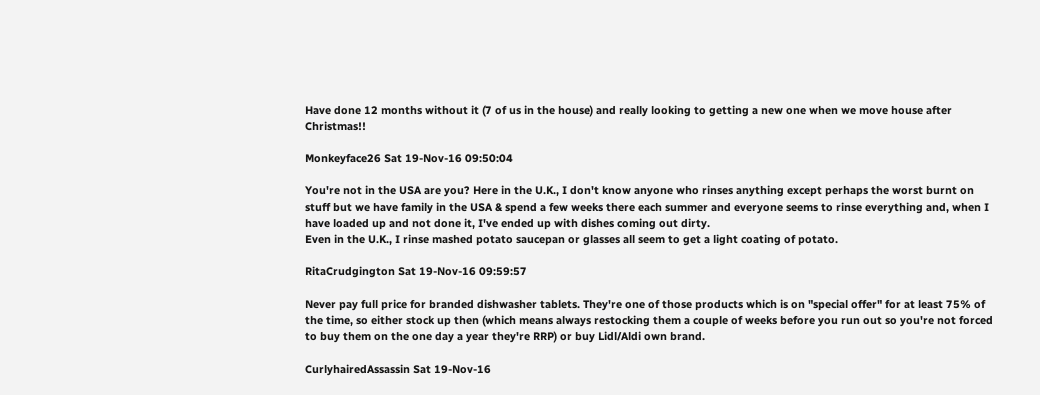Have done 12 months without it (7 of us in the house) and really looking to getting a new one when we move house after Christmas!!

Monkeyface26 Sat 19-Nov-16 09:50:04

You're not in the USA are you? Here in the U.K., I don't know anyone who rinses anything except perhaps the worst burnt on stuff but we have family in the USA & spend a few weeks there each summer and everyone seems to rinse everything and, when I have loaded up and not done it, I've ended up with dishes coming out dirty.
Even in the U.K., I rinse mashed potato saucepan or glasses all seem to get a light coating of potato.

RitaCrudgington Sat 19-Nov-16 09:59:57

Never pay full price for branded dishwasher tablets. They're one of those products which is on "special offer" for at least 75% of the time, so either stock up then (which means always restocking them a couple of weeks before you run out so you're not forced to buy them on the one day a year they're RRP) or buy Lidl/Aldi own brand.

CurlyhairedAssassin Sat 19-Nov-16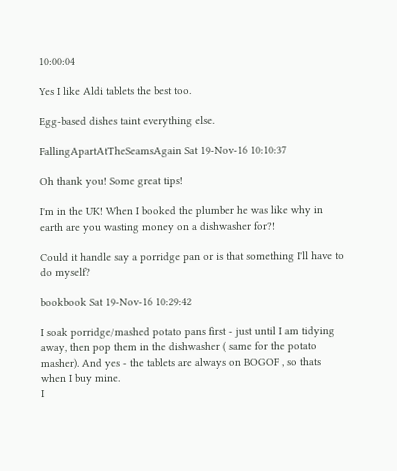10:00:04

Yes I like Aldi tablets the best too.

Egg-based dishes taint everything else.

FallingApartAtTheSeamsAgain Sat 19-Nov-16 10:10:37

Oh thank you! Some great tips!

I'm in the UK! When I booked the plumber he was like why in earth are you wasting money on a dishwasher for?!

Could it handle say a porridge pan or is that something I'll have to do myself?

bookbook Sat 19-Nov-16 10:29:42

I soak porridge/mashed potato pans first - just until I am tidying away, then pop them in the dishwasher ( same for the potato masher). And yes - the tablets are always on BOGOF , so thats when I buy mine.
I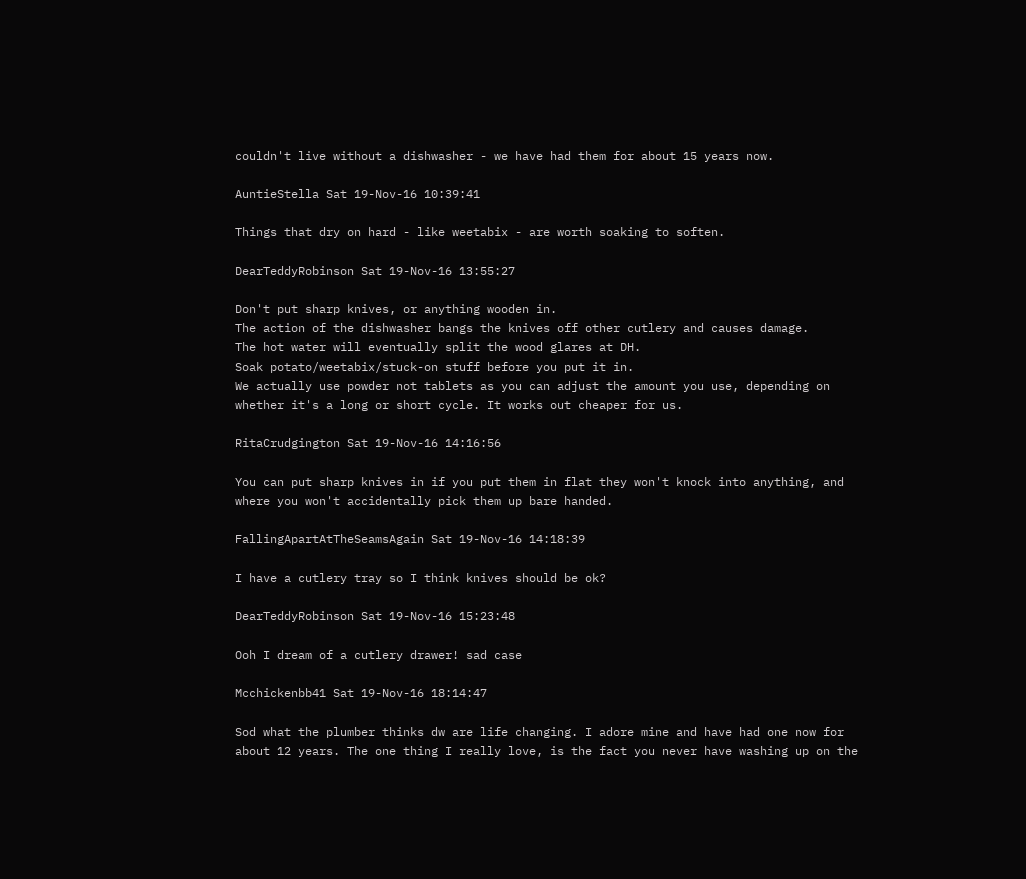couldn't live without a dishwasher - we have had them for about 15 years now.

AuntieStella Sat 19-Nov-16 10:39:41

Things that dry on hard - like weetabix - are worth soaking to soften.

DearTeddyRobinson Sat 19-Nov-16 13:55:27

Don't put sharp knives, or anything wooden in.
The action of the dishwasher bangs the knives off other cutlery and causes damage.
The hot water will eventually split the wood glares at DH.
Soak potato/weetabix/stuck-on stuff before you put it in.
We actually use powder not tablets as you can adjust the amount you use, depending on whether it's a long or short cycle. It works out cheaper for us.

RitaCrudgington Sat 19-Nov-16 14:16:56

You can put sharp knives in if you put them in flat they won't knock into anything, and where you won't accidentally pick them up bare handed.

FallingApartAtTheSeamsAgain Sat 19-Nov-16 14:18:39

I have a cutlery tray so I think knives should be ok?

DearTeddyRobinson Sat 19-Nov-16 15:23:48

Ooh I dream of a cutlery drawer! sad case

Mcchickenbb41 Sat 19-Nov-16 18:14:47

Sod what the plumber thinks dw are life changing. I adore mine and have had one now for about 12 years. The one thing I really love, is the fact you never have washing up on the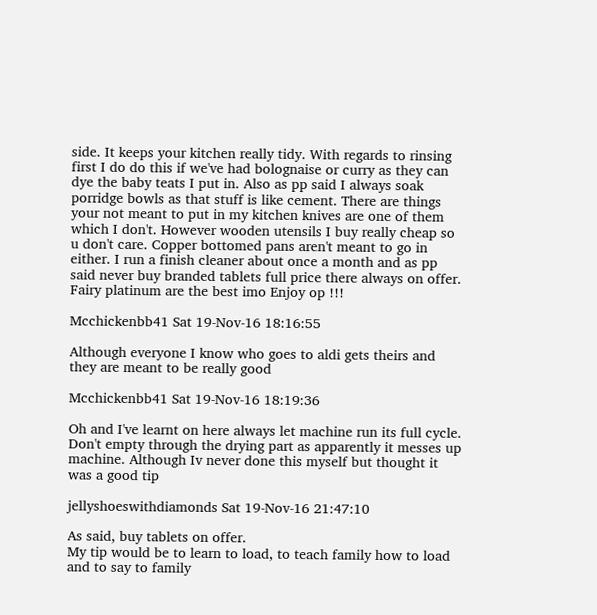side. It keeps your kitchen really tidy. With regards to rinsing first I do do this if we've had bolognaise or curry as they can dye the baby teats I put in. Also as pp said I always soak porridge bowls as that stuff is like cement. There are things your not meant to put in my kitchen knives are one of them which I don't. However wooden utensils I buy really cheap so u don't care. Copper bottomed pans aren't meant to go in either. I run a finish cleaner about once a month and as pp said never buy branded tablets full price there always on offer. Fairy platinum are the best imo Enjoy op !!!

Mcchickenbb41 Sat 19-Nov-16 18:16:55

Although everyone I know who goes to aldi gets theirs and they are meant to be really good

Mcchickenbb41 Sat 19-Nov-16 18:19:36

Oh and I've learnt on here always let machine run its full cycle. Don't empty through the drying part as apparently it messes up machine. Although Iv never done this myself but thought it was a good tip

jellyshoeswithdiamonds Sat 19-Nov-16 21:47:10

As said, buy tablets on offer.
My tip would be to learn to load, to teach family how to load and to say to family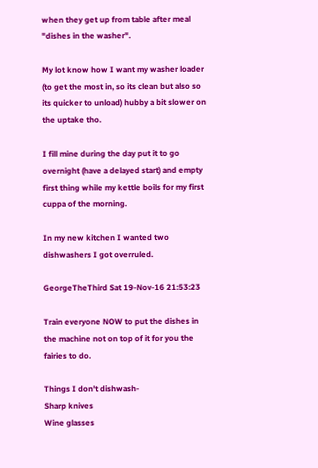when they get up from table after meal "dishes in the washer".

My lot know how I want my washer loader (to get the most in, so its clean but also so its quicker to unload) hubby a bit slower on the uptake tho.

I fill mine during the day put it to go overnight (have a delayed start) and empty first thing while my kettle boils for my first cuppa of the morning.

In my new kitchen I wanted two dishwashers I got overruled.

GeorgeTheThird Sat 19-Nov-16 21:53:23

Train everyone NOW to put the dishes in the machine not on top of it for you the fairies to do.

Things I don't dishwash-
Sharp knives
Wine glasses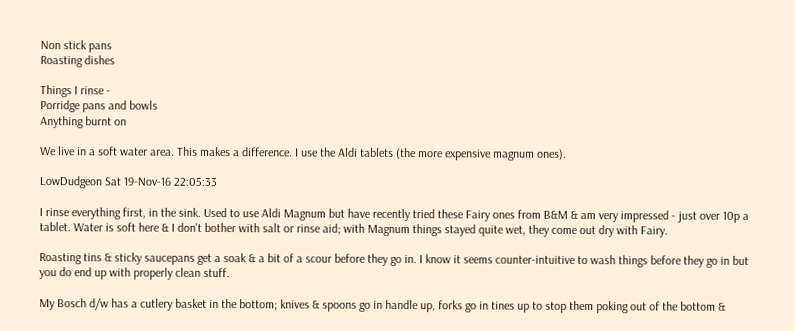Non stick pans
Roasting dishes

Things I rinse -
Porridge pans and bowls
Anything burnt on

We live in a soft water area. This makes a difference. I use the Aldi tablets (the more expensive magnum ones).

LowDudgeon Sat 19-Nov-16 22:05:33

I rinse everything first, in the sink. Used to use Aldi Magnum but have recently tried these Fairy ones from B&M & am very impressed - just over 10p a tablet. Water is soft here & I don't bother with salt or rinse aid; with Magnum things stayed quite wet, they come out dry with Fairy.

Roasting tins & sticky saucepans get a soak & a bit of a scour before they go in. I know it seems counter-intuitive to wash things before they go in but you do end up with properly clean stuff.

My Bosch d/w has a cutlery basket in the bottom; knives & spoons go in handle up, forks go in tines up to stop them poking out of the bottom &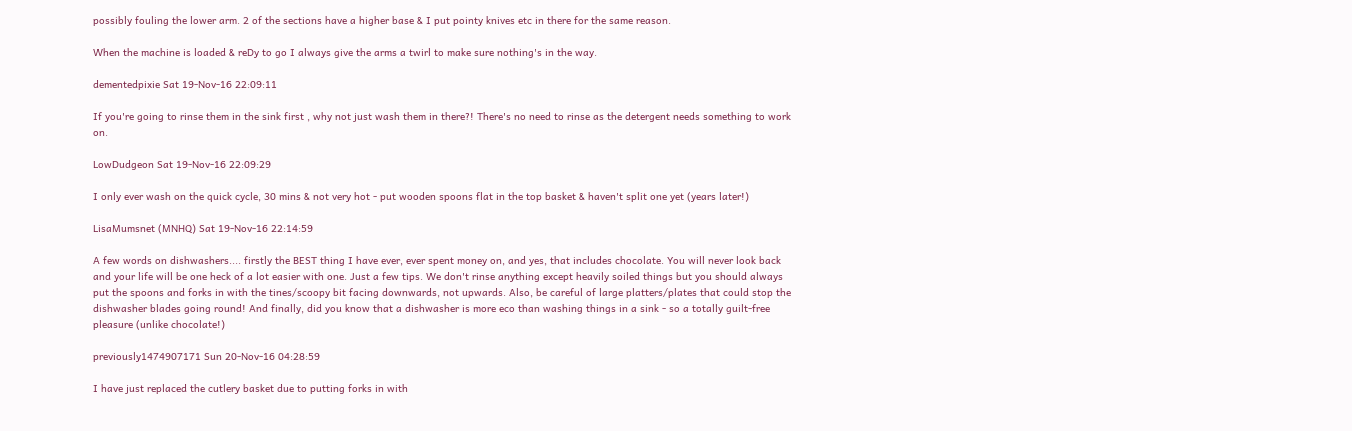possibly fouling the lower arm. 2 of the sections have a higher base & I put pointy knives etc in there for the same reason.

When the machine is loaded & reDy to go I always give the arms a twirl to make sure nothing's in the way.

dementedpixie Sat 19-Nov-16 22:09:11

If you're going to rinse them in the sink first , why not just wash them in there?! There's no need to rinse as the detergent needs something to work on.

LowDudgeon Sat 19-Nov-16 22:09:29

I only ever wash on the quick cycle, 30 mins & not very hot - put wooden spoons flat in the top basket & haven't split one yet (years later!)

LisaMumsnet (MNHQ) Sat 19-Nov-16 22:14:59

A few words on dishwashers.... firstly the BEST thing I have ever, ever spent money on, and yes, that includes chocolate. You will never look back and your life will be one heck of a lot easier with one. Just a few tips. We don't rinse anything except heavily soiled things but you should always put the spoons and forks in with the tines/scoopy bit facing downwards, not upwards. Also, be careful of large platters/plates that could stop the dishwasher blades going round! And finally, did you know that a dishwasher is more eco than washing things in a sink - so a totally guilt-free pleasure (unlike chocolate!)

previously1474907171 Sun 20-Nov-16 04:28:59

I have just replaced the cutlery basket due to putting forks in with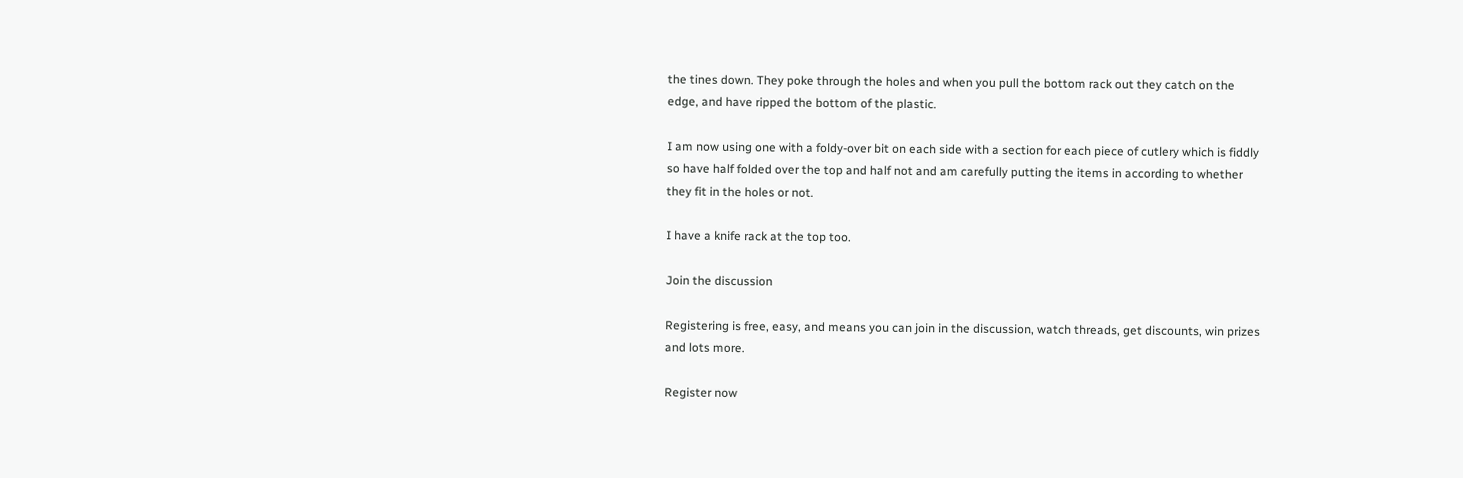the tines down. They poke through the holes and when you pull the bottom rack out they catch on the edge, and have ripped the bottom of the plastic.

I am now using one with a foldy-over bit on each side with a section for each piece of cutlery which is fiddly so have half folded over the top and half not and am carefully putting the items in according to whether they fit in the holes or not.

I have a knife rack at the top too.

Join the discussion

Registering is free, easy, and means you can join in the discussion, watch threads, get discounts, win prizes and lots more.

Register now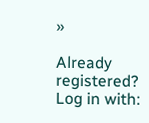»

Already registered? Log in with: